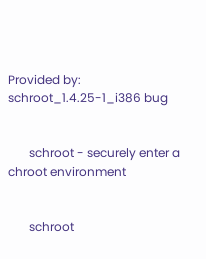Provided by: schroot_1.4.25-1_i386 bug


       schroot - securely enter a chroot environment


       schroot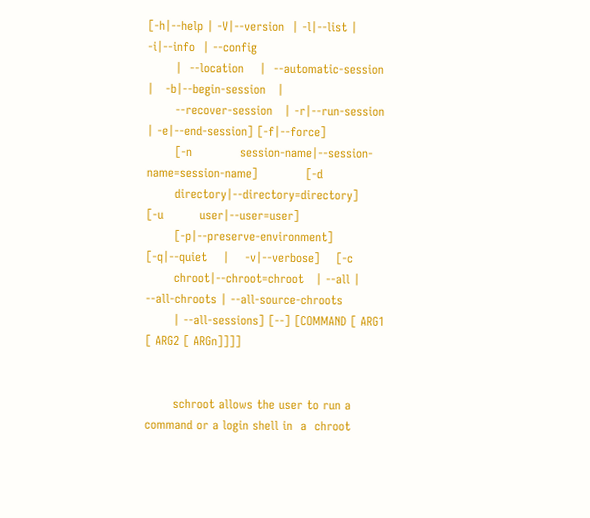[-h|--help | -V|--version  | -l|--list | -i|--info  | --config
       |  --location    |  --automatic-session      |   -b|--begin-session   |
       --recover-session   | -r|--run-session | -e|--end-session] [-f|--force]
       [-n            session-name|--session-name=session-name]            [-d
       directory|--directory=directory]          [-u         user|--user=user]
       [-p|--preserve-environment]    [-q|--quiet    |    -v|--verbose]    [-c
       chroot|--chroot=chroot   | --all | --all-chroots | --all-source-chroots
       | --all-sessions] [--] [COMMAND [ ARG1 [ ARG2 [ ARGn]]]]


       schroot allows the user to run a command or a login shell in  a  chroot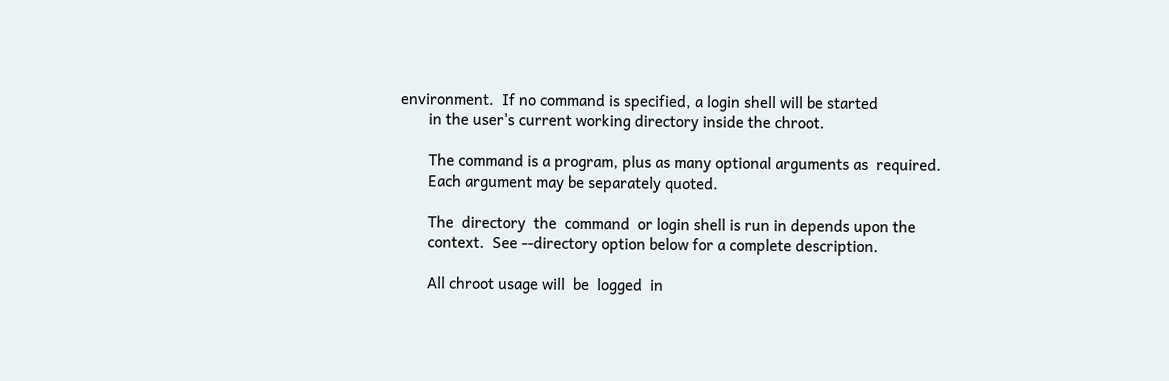environment.  If no command is specified, a login shell will be started
       in the user's current working directory inside the chroot.

       The command is a program, plus as many optional arguments as  required.
       Each argument may be separately quoted.

       The  directory  the  command  or login shell is run in depends upon the
       context.  See --directory option below for a complete description.

       All chroot usage will  be  logged  in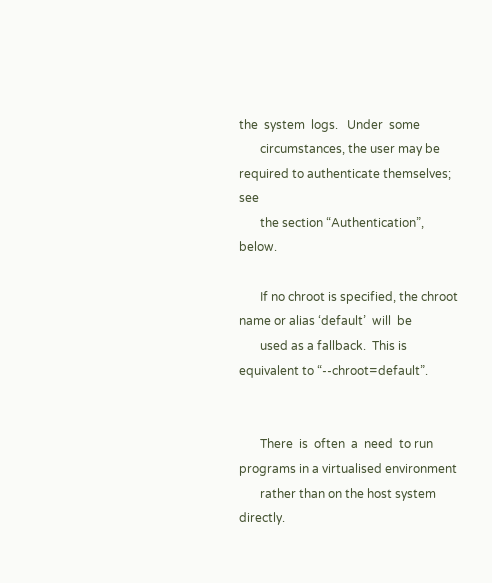the  system  logs.   Under  some
       circumstances, the user may be required to authenticate themselves; see
       the section “Authentication”, below.

       If no chroot is specified, the chroot name or alias ‘default’  will  be
       used as a fallback.  This is equivalent to “--chroot=default”.


       There  is  often  a  need  to run programs in a virtualised environment
       rather than on the host system directly.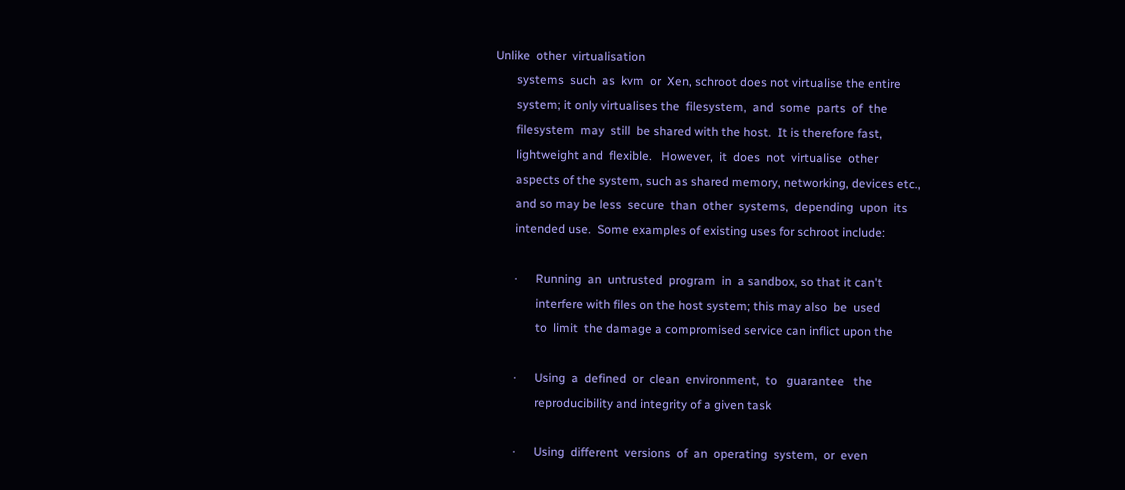Unlike  other  virtualisation
       systems  such  as  kvm  or  Xen, schroot does not virtualise the entire
       system; it only virtualises the  filesystem,  and  some  parts  of  the
       filesystem  may  still  be shared with the host.  It is therefore fast,
       lightweight and  flexible.   However,  it  does  not  virtualise  other
       aspects of the system, such as shared memory, networking, devices etc.,
       and so may be less  secure  than  other  systems,  depending  upon  its
       intended use.  Some examples of existing uses for schroot include:

       ·      Running  an  untrusted  program  in  a sandbox, so that it can't
              interfere with files on the host system; this may also  be  used
              to  limit  the damage a compromised service can inflict upon the

       ·      Using  a  defined  or  clean  environment,  to   guarantee   the
              reproducibility and integrity of a given task

       ·      Using  different  versions  of  an  operating  system,  or  even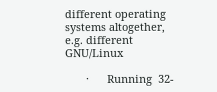different operating systems altogether, e.g. different GNU/Linux

       ·      Running  32-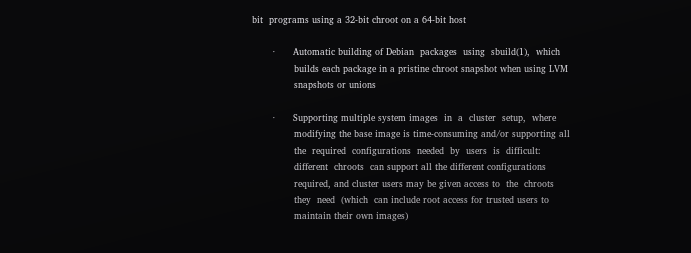bit  programs using a 32-bit chroot on a 64-bit host

       ·      Automatic building of Debian  packages  using  sbuild(1),  which
              builds each package in a pristine chroot snapshot when using LVM
              snapshots or unions

       ·      Supporting multiple system images  in  a  cluster  setup,  where
              modifying the base image is time-consuming and/or supporting all
              the  required  configurations  needed  by  users  is  difficult:
              different  chroots  can support all the different configurations
              required, and cluster users may be given access to  the  chroots
              they  need  (which  can include root access for trusted users to
              maintain their own images)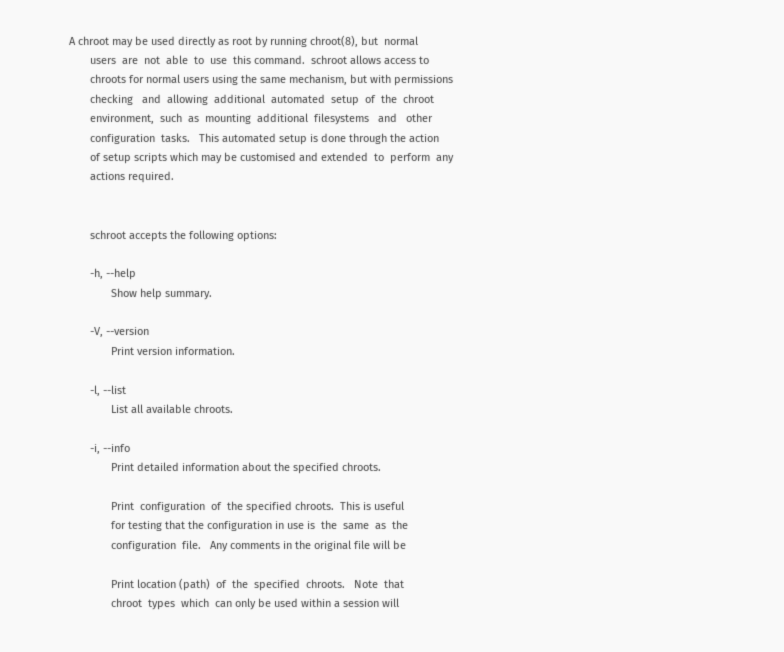A chroot may be used directly as root by running chroot(8), but  normal
       users  are  not  able  to  use  this command.  schroot allows access to
       chroots for normal users using the same mechanism, but with permissions
       checking   and  allowing  additional  automated  setup  of  the  chroot
       environment,  such  as  mounting  additional  filesystems   and   other
       configuration  tasks.   This automated setup is done through the action
       of setup scripts which may be customised and extended  to  perform  any
       actions required.


       schroot accepts the following options:

       -h, --help
              Show help summary.

       -V, --version
              Print version information.

       -l, --list
              List all available chroots.

       -i, --info
              Print detailed information about the specified chroots.

              Print  configuration  of  the specified chroots.  This is useful
              for testing that the configuration in use is  the  same  as  the
              configuration  file.   Any comments in the original file will be

              Print location (path)  of  the  specified  chroots.   Note  that
              chroot  types  which  can only be used within a session will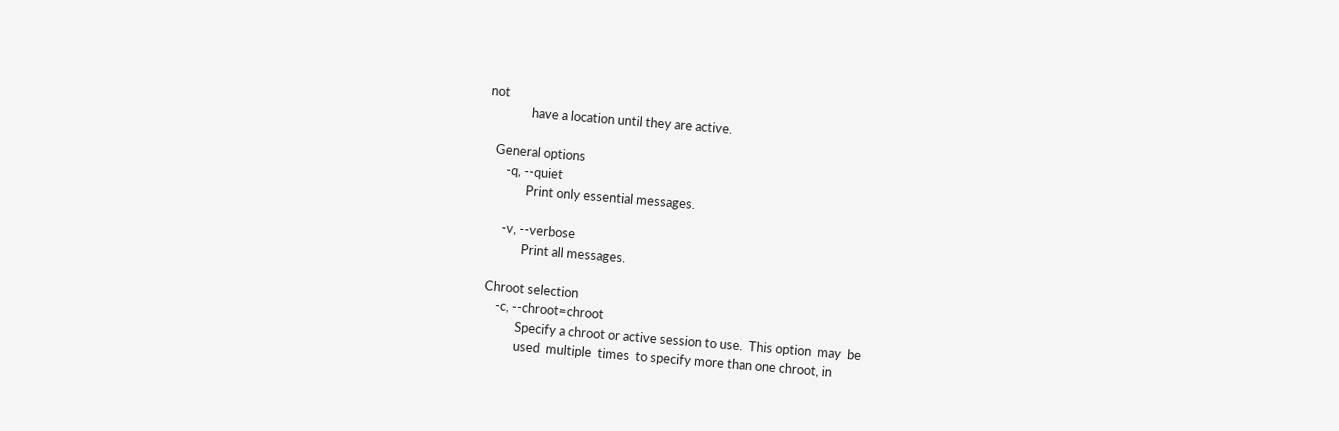not
              have a location until they are active.

   General options
       -q, --quiet
              Print only essential messages.

       -v, --verbose
              Print all messages.

   Chroot selection
       -c, --chroot=chroot
              Specify a chroot or active session to use.  This option  may  be
              used  multiple  times  to specify more than one chroot, in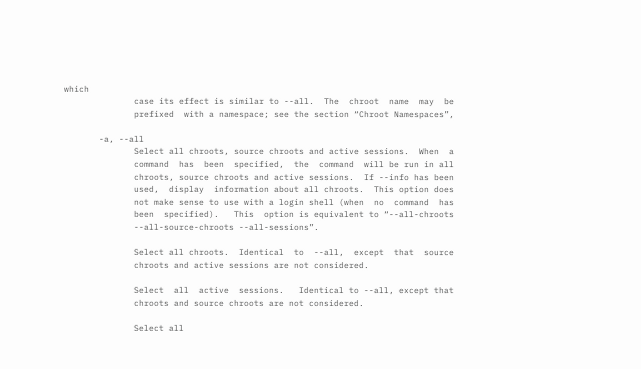which
              case its effect is similar to --all.  The  chroot  name  may  be
              prefixed  with a namespace; see the section “Chroot Namespaces”,

       -a, --all
              Select all chroots, source chroots and active sessions.  When  a
              command  has  been  specified,  the  command  will be run in all
              chroots, source chroots and active sessions.  If --info has been
              used,  display  information about all chroots.  This option does
              not make sense to use with a login shell (when  no  command  has
              been  specified).   This  option is equivalent to “--all-chroots
              --all-source-chroots --all-sessions”.

              Select all chroots.  Identical  to  --all,  except  that  source
              chroots and active sessions are not considered.

              Select  all  active  sessions.   Identical to --all, except that
              chroots and source chroots are not considered.

              Select all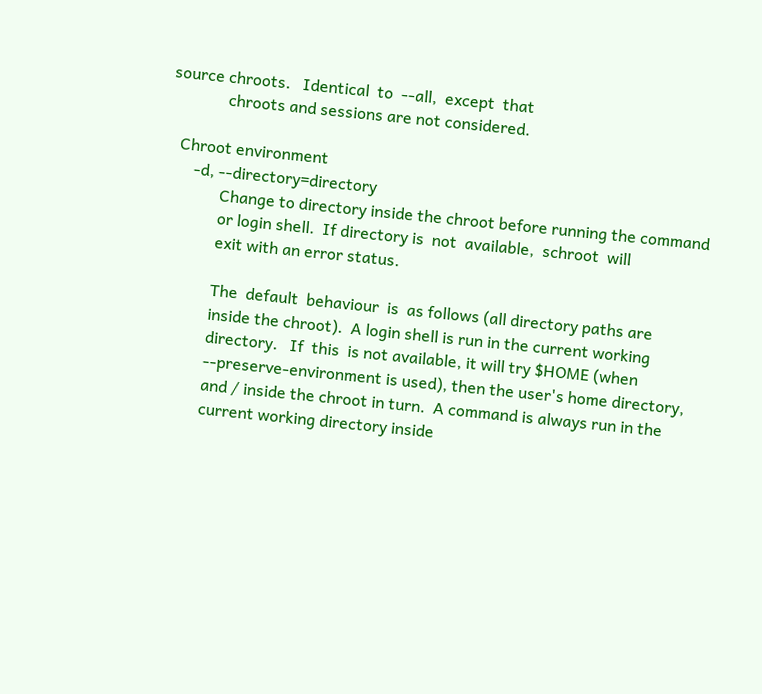source chroots.   Identical  to  --all,  except  that
              chroots and sessions are not considered.

   Chroot environment
       -d, --directory=directory
              Change to directory inside the chroot before running the command
              or login shell.  If directory is  not  available,  schroot  will
              exit with an error status.

              The  default  behaviour  is  as follows (all directory paths are
              inside the chroot).  A login shell is run in the current working
              directory.   If  this  is not available, it will try $HOME (when
              --preserve-environment is used), then the user's home directory,
              and / inside the chroot in turn.  A command is always run in the
              current working directory inside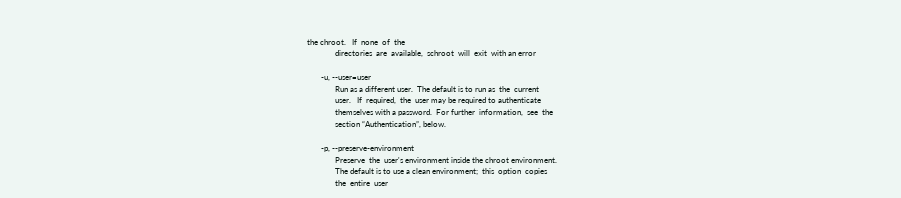the chroot.   If  none  of  the
              directories  are  available,  schroot  will  exit  with an error

       -u, --user=user
              Run as a different user.  The default is to run as  the  current
              user.   If  required,  the  user may be required to authenticate
              themselves with a password.  For further  information,  see  the
              section “Authentication”, below.

       -p, --preserve-environment
              Preserve  the  user's environment inside the chroot environment.
              The default is to use a clean environment;  this  option  copies
              the  entire  user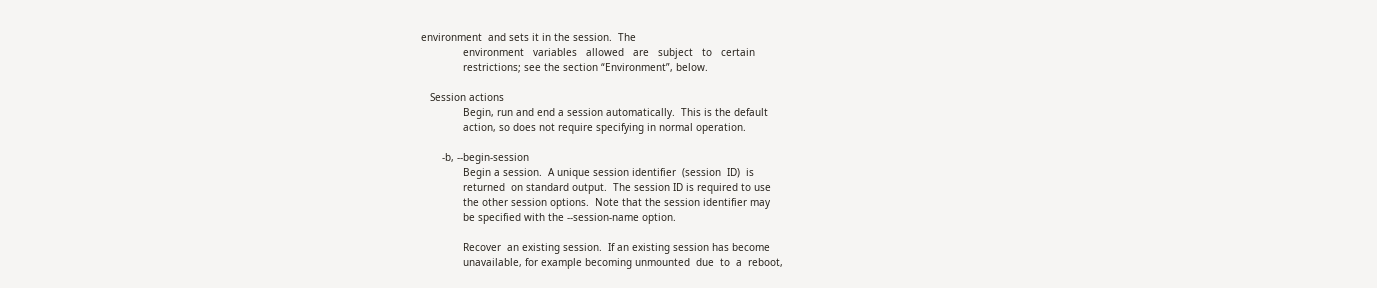environment  and sets it in the session.  The
              environment   variables   allowed   are   subject   to   certain
              restrictions; see the section “Environment”, below.

   Session actions
              Begin, run and end a session automatically.  This is the default
              action, so does not require specifying in normal operation.

       -b, --begin-session
              Begin a session.  A unique session identifier  (session  ID)  is
              returned  on standard output.  The session ID is required to use
              the other session options.  Note that the session identifier may
              be specified with the --session-name option.

              Recover  an existing session.  If an existing session has become
              unavailable, for example becoming unmounted  due  to  a  reboot,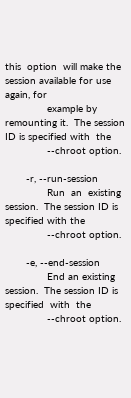this  option  will make the session available for use again, for
              example by remounting it.  The session ID is specified with  the
              --chroot option.

       -r, --run-session
              Run  an  existing session.  The session ID is specified with the
              --chroot option.

       -e, --end-session
              End an existing session.  The session ID is specified  with  the
              --chroot option.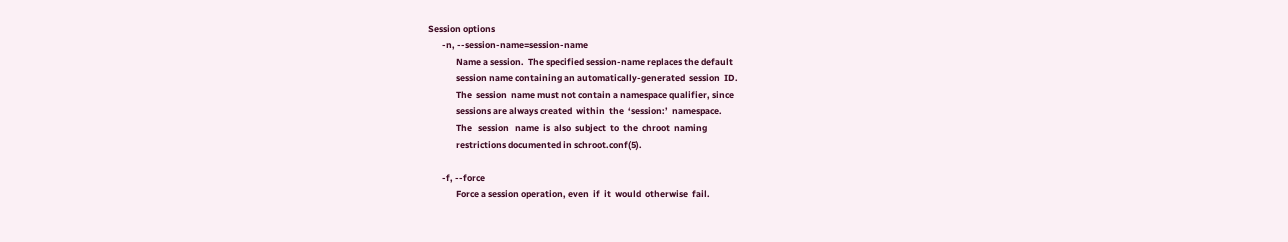Session options
       -n, --session-name=session-name
              Name a session.  The specified session-name replaces the default
              session name containing an automatically-generated  session  ID.
              The  session  name must not contain a namespace qualifier, since
              sessions are always created  within  the  ‘session:’  namespace.
              The   session   name  is  also  subject  to  the  chroot  naming
              restrictions documented in schroot.conf(5).

       -f, --force
              Force a session operation, even  if  it  would  otherwise  fail.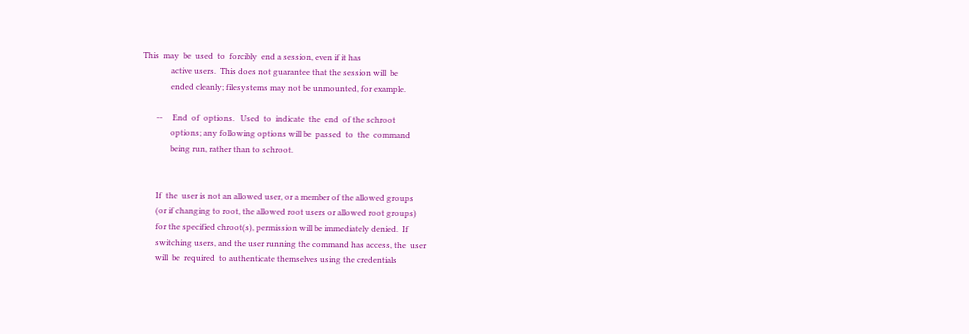This  may  be  used  to  forcibly  end a session, even if it has
              active users.  This does not guarantee that the session will  be
              ended cleanly; filesystems may not be unmounted, for example.

       --     End  of  options.   Used  to  indicate  the  end  of the schroot
              options; any following options will be  passed  to  the  command
              being run, rather than to schroot.


       If  the  user is not an allowed user, or a member of the allowed groups
       (or if changing to root, the allowed root users or allowed root groups)
       for the specified chroot(s), permission will be immediately denied.  If
       switching users, and the user running the command has access, the  user
       will  be  required  to authenticate themselves using the credentials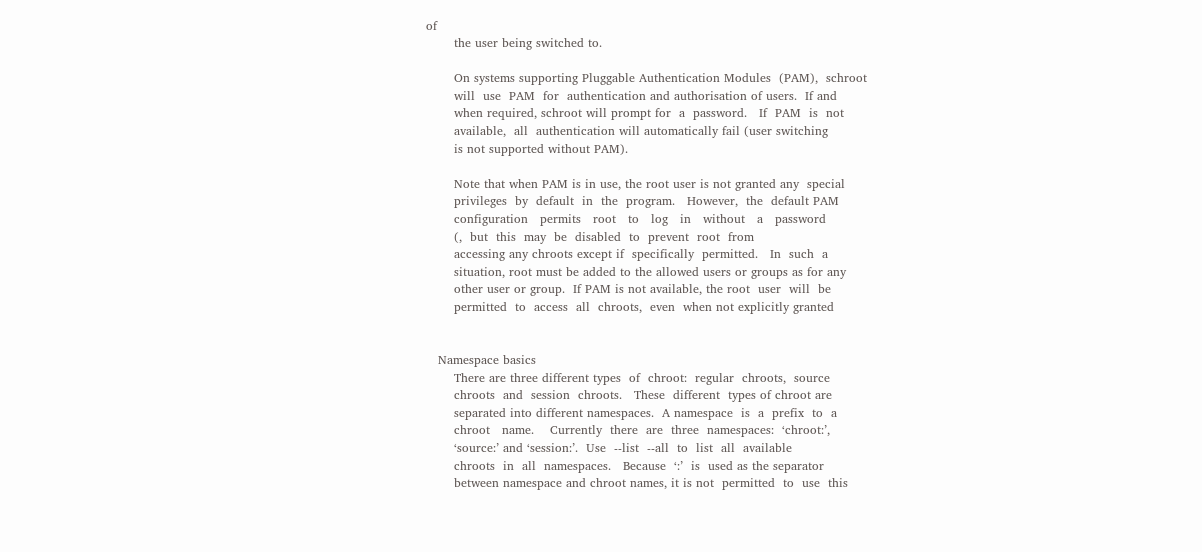of
       the user being switched to.

       On systems supporting Pluggable Authentication Modules  (PAM),  schroot
       will  use  PAM  for  authentication and authorisation of users.  If and
       when required, schroot will prompt for  a  password.   If  PAM  is  not
       available,  all  authentication will automatically fail (user switching
       is not supported without PAM).

       Note that when PAM is in use, the root user is not granted any  special
       privileges  by  default  in  the  program.   However,  the  default PAM
       configuration   permits   root   to   log   in   without   a   password
       (,  but  this  may  be  disabled  to  prevent  root  from
       accessing any chroots except if  specifically  permitted.   In  such  a
       situation, root must be added to the allowed users or groups as for any
       other user or group.  If PAM is not available, the root  user  will  be
       permitted  to  access  all  chroots,  even  when not explicitly granted


   Namespace basics
       There are three different types  of  chroot:  regular  chroots,  source
       chroots  and  session  chroots.   These  different  types of chroot are
       separated into different namespaces.  A namespace  is  a  prefix  to  a
       chroot   name.    Currently  there  are  three  namespaces:  ‘chroot:’,
       ‘source:’ and ‘session:’.  Use  --list  --all  to  list  all  available
       chroots  in  all  namespaces.   Because  ‘:’  is  used as the separator
       between namespace and chroot names, it is not  permitted  to  use  this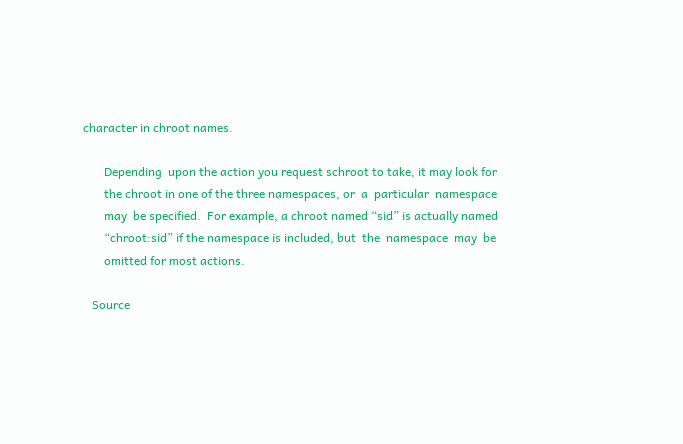character in chroot names.

       Depending  upon the action you request schroot to take, it may look for
       the chroot in one of the three namespaces, or  a  particular  namespace
       may  be specified.  For example, a chroot named “sid” is actually named
       “chroot:sid” if the namespace is included, but  the  namespace  may  be
       omitted for most actions.

   Source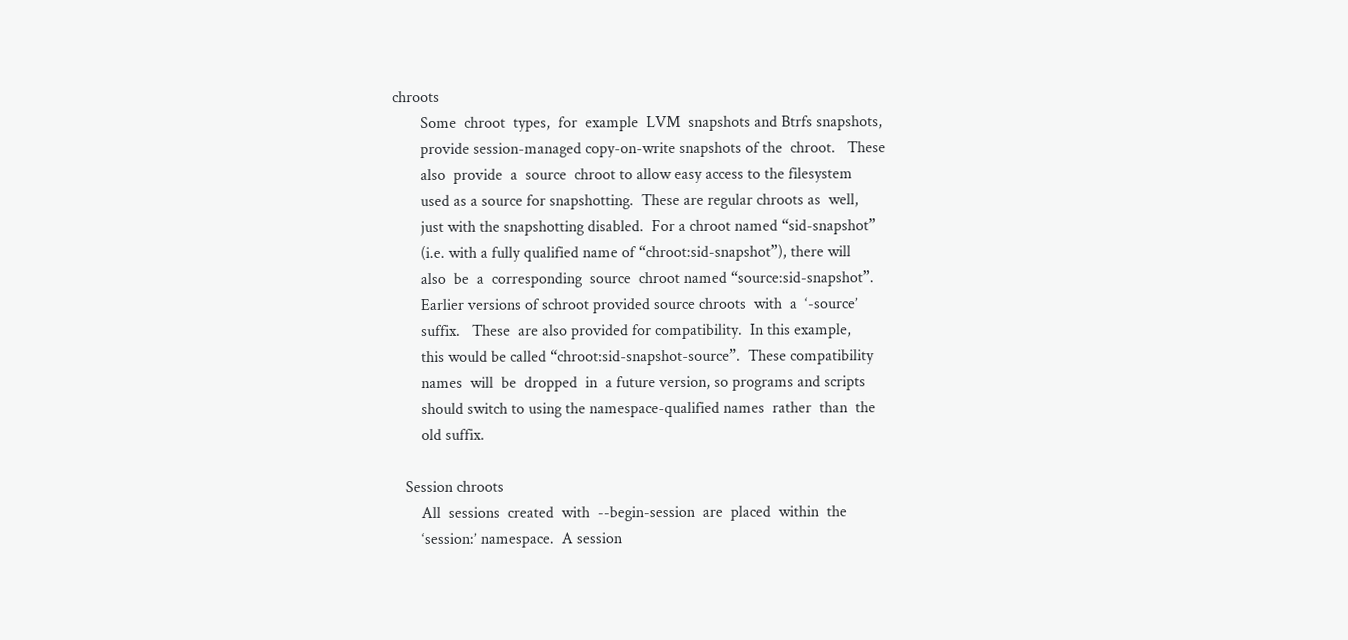chroots
       Some  chroot  types,  for  example  LVM  snapshots and Btrfs snapshots,
       provide session-managed copy-on-write snapshots of the  chroot.   These
       also  provide  a  source  chroot to allow easy access to the filesystem
       used as a source for snapshotting.  These are regular chroots as  well,
       just with the snapshotting disabled.  For a chroot named “sid-snapshot”
       (i.e. with a fully qualified name of “chroot:sid-snapshot”), there will
       also  be  a  corresponding  source  chroot named “source:sid-snapshot”.
       Earlier versions of schroot provided source chroots  with  a  ‘-source’
       suffix.   These  are also provided for compatibility.  In this example,
       this would be called “chroot:sid-snapshot-source”.  These compatibility
       names  will  be  dropped  in  a future version, so programs and scripts
       should switch to using the namespace-qualified names  rather  than  the
       old suffix.

   Session chroots
       All  sessions  created  with  --begin-session  are  placed  within  the
       ‘session:’ namespace.  A session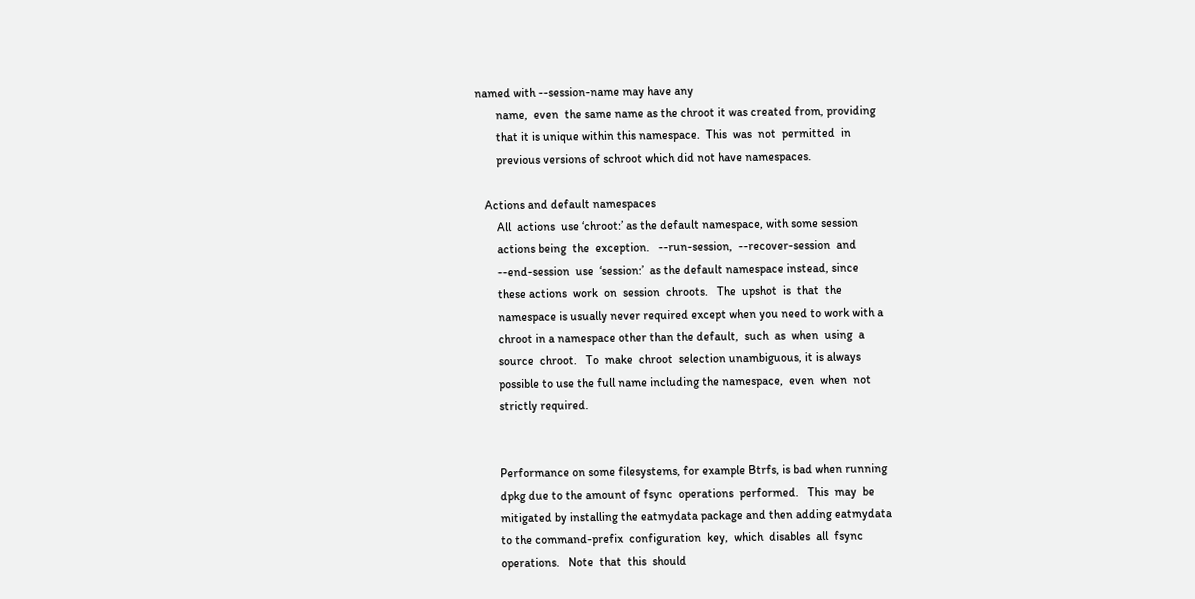named with --session-name may have any
       name,  even  the same name as the chroot it was created from, providing
       that it is unique within this namespace.  This  was  not  permitted  in
       previous versions of schroot which did not have namespaces.

   Actions and default namespaces
       All  actions  use ‘chroot:’ as the default namespace, with some session
       actions being  the  exception.   --run-session,  --recover-session  and
       --end-session  use  ‘session:’  as the default namespace instead, since
       these actions  work  on  session  chroots.   The  upshot  is  that  the
       namespace is usually never required except when you need to work with a
       chroot in a namespace other than the default,  such  as  when  using  a
       source  chroot.   To  make  chroot  selection unambiguous, it is always
       possible to use the full name including the namespace,  even  when  not
       strictly required.


       Performance on some filesystems, for example Btrfs, is bad when running
       dpkg due to the amount of fsync  operations  performed.   This  may  be
       mitigated by installing the eatmydata package and then adding eatmydata
       to the command-prefix  configuration  key,  which  disables  all  fsync
       operations.   Note  that  this  should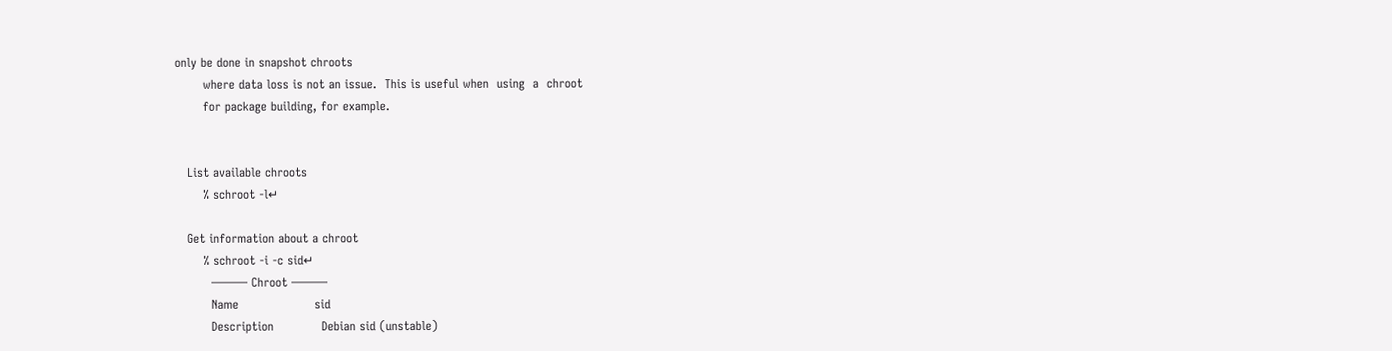only be done in snapshot chroots
       where data loss is not an issue.  This is useful when  using  a  chroot
       for package building, for example.


   List available chroots
       % schroot -l↵

   Get information about a chroot
       % schroot -i -c sid↵
         ——— Chroot ———
         Name                   sid
         Description            Debian sid (unstable)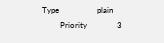Type                   plain
         Priority               3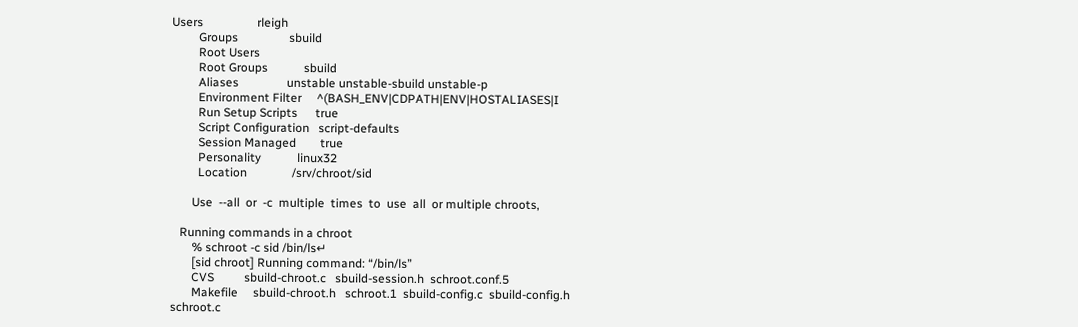Users                  rleigh
         Groups                 sbuild
         Root Users
         Root Groups            sbuild
         Aliases                unstable unstable-sbuild unstable-p
         Environment Filter     ^(BASH_ENV|CDPATH|ENV|HOSTALIASES|I
         Run Setup Scripts      true
         Script Configuration   script-defaults
         Session Managed        true
         Personality            linux32
         Location               /srv/chroot/sid

       Use  --all  or  -c  multiple  times  to  use  all  or multiple chroots,

   Running commands in a chroot
       % schroot -c sid /bin/ls↵
       [sid chroot] Running command: “/bin/ls”
       CVS          sbuild-chroot.c   sbuild-session.h  schroot.conf.5
       Makefile     sbuild-chroot.h   schroot.1  sbuild-config.c  sbuild-config.h   schroot.c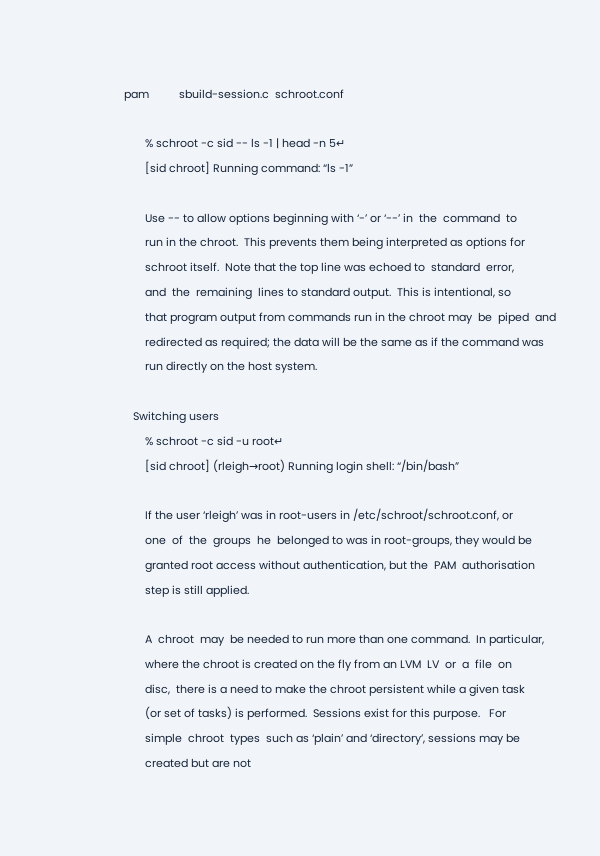pam          sbuild-session.c  schroot.conf

       % schroot -c sid -- ls -1 | head -n 5↵
       [sid chroot] Running command: “ls -1”

       Use -- to allow options beginning with ‘-’ or ‘--’ in  the  command  to
       run in the chroot.  This prevents them being interpreted as options for
       schroot itself.  Note that the top line was echoed to  standard  error,
       and  the  remaining  lines to standard output.  This is intentional, so
       that program output from commands run in the chroot may  be  piped  and
       redirected as required; the data will be the same as if the command was
       run directly on the host system.

   Switching users
       % schroot -c sid -u root↵
       [sid chroot] (rleigh→root) Running login shell: “/bin/bash”

       If the user ‘rleigh’ was in root-users in /etc/schroot/schroot.conf, or
       one  of  the  groups  he  belonged to was in root-groups, they would be
       granted root access without authentication, but the  PAM  authorisation
       step is still applied.

       A  chroot  may  be needed to run more than one command.  In particular,
       where the chroot is created on the fly from an LVM  LV  or  a  file  on
       disc,  there is a need to make the chroot persistent while a given task
       (or set of tasks) is performed.  Sessions exist for this purpose.   For
       simple  chroot  types  such as ‘plain’ and ‘directory’, sessions may be
       created but are not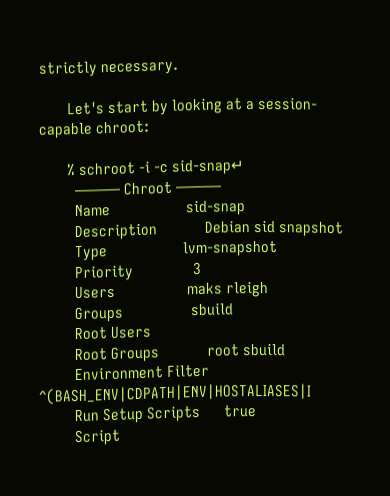strictly necessary.

       Let's start by looking at a session-capable chroot:

       % schroot -i -c sid-snap↵
         ——— Chroot ———
         Name                   sid-snap
         Description            Debian sid snapshot
         Type                   lvm-snapshot
         Priority               3
         Users                  maks rleigh
         Groups                 sbuild
         Root Users
         Root Groups            root sbuild
         Environment Filter     ^(BASH_ENV|CDPATH|ENV|HOSTALIASES|I
         Run Setup Scripts      true
         Script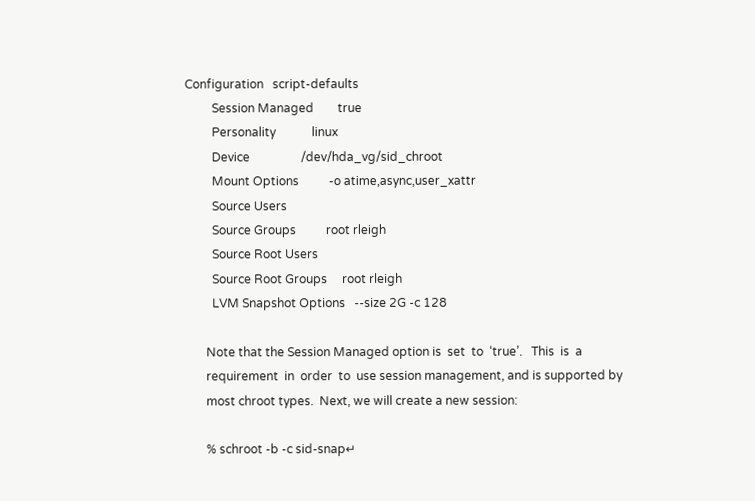Configuration   script-defaults
         Session Managed        true
         Personality            linux
         Device                 /dev/hda_vg/sid_chroot
         Mount Options          -o atime,async,user_xattr
         Source Users
         Source Groups          root rleigh
         Source Root Users
         Source Root Groups     root rleigh
         LVM Snapshot Options   --size 2G -c 128

       Note that the Session Managed option is  set  to  ‘true’.   This  is  a
       requirement  in  order  to  use session management, and is supported by
       most chroot types.  Next, we will create a new session:

       % schroot -b -c sid-snap↵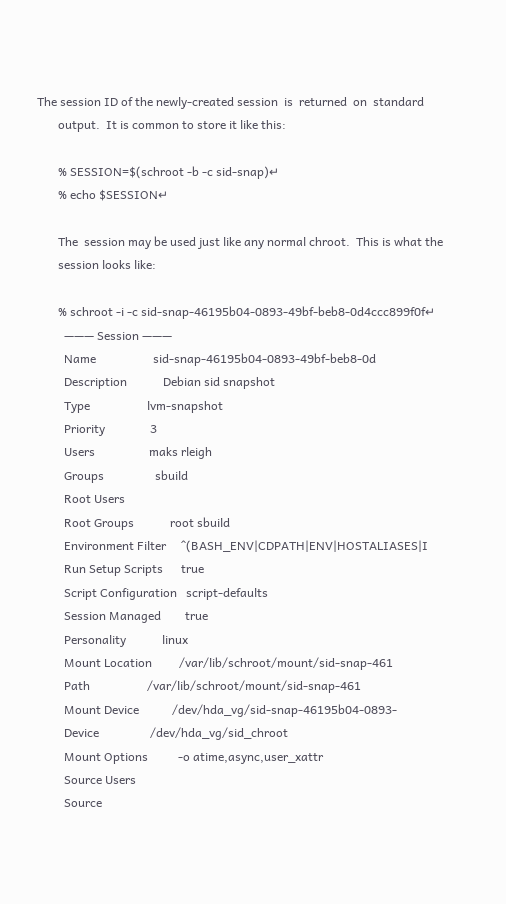The session ID of the newly-created session  is  returned  on  standard
       output.  It is common to store it like this:

       % SESSION=$(schroot -b -c sid-snap)↵
       % echo $SESSION↵

       The  session may be used just like any normal chroot.  This is what the
       session looks like:

       % schroot -i -c sid-snap-46195b04-0893-49bf-beb8-0d4ccc899f0f↵
         ——— Session ———
         Name                   sid-snap-46195b04-0893-49bf-beb8-0d
         Description            Debian sid snapshot
         Type                   lvm-snapshot
         Priority               3
         Users                  maks rleigh
         Groups                 sbuild
         Root Users
         Root Groups            root sbuild
         Environment Filter     ^(BASH_ENV|CDPATH|ENV|HOSTALIASES|I
         Run Setup Scripts      true
         Script Configuration   script-defaults
         Session Managed        true
         Personality            linux
         Mount Location         /var/lib/schroot/mount/sid-snap-461
         Path                   /var/lib/schroot/mount/sid-snap-461
         Mount Device           /dev/hda_vg/sid-snap-46195b04-0893-
         Device                 /dev/hda_vg/sid_chroot
         Mount Options          -o atime,async,user_xattr
         Source Users
         Source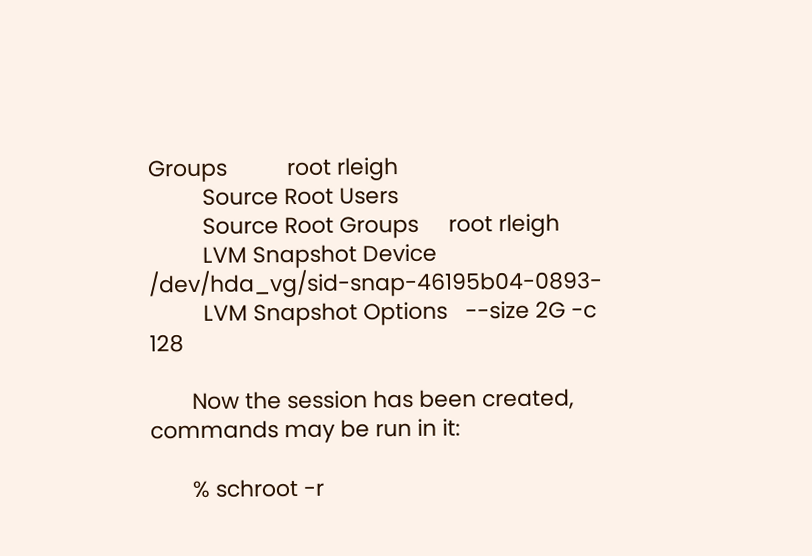Groups          root rleigh
         Source Root Users
         Source Root Groups     root rleigh
         LVM Snapshot Device    /dev/hda_vg/sid-snap-46195b04-0893-
         LVM Snapshot Options   --size 2G -c 128

       Now the session has been created, commands may be run in it:

       % schroot -r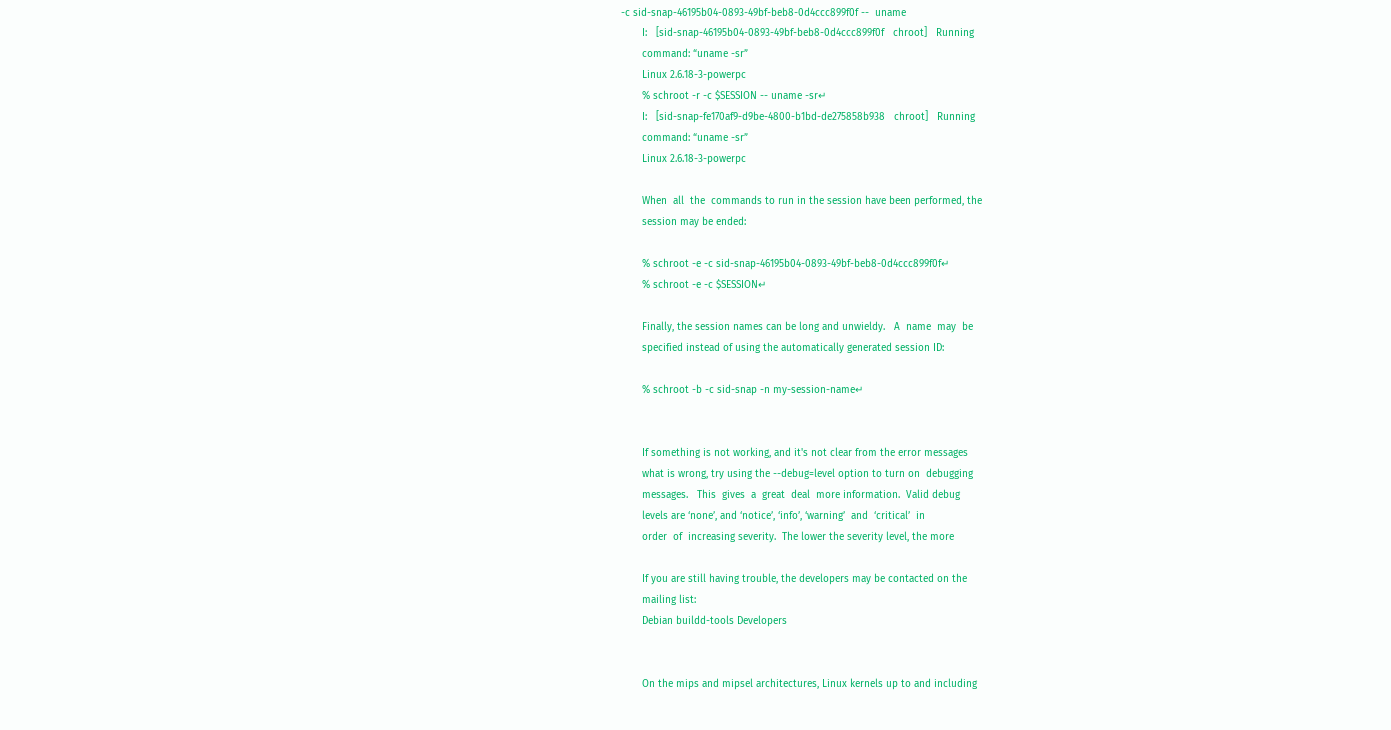-c sid-snap-46195b04-0893-49bf-beb8-0d4ccc899f0f --  uname
       I:   [sid-snap-46195b04-0893-49bf-beb8-0d4ccc899f0f   chroot]   Running
       command: “uname -sr”
       Linux 2.6.18-3-powerpc
       % schroot -r -c $SESSION -- uname -sr↵
       I:   [sid-snap-fe170af9-d9be-4800-b1bd-de275858b938   chroot]   Running
       command: “uname -sr”
       Linux 2.6.18-3-powerpc

       When  all  the  commands to run in the session have been performed, the
       session may be ended:

       % schroot -e -c sid-snap-46195b04-0893-49bf-beb8-0d4ccc899f0f↵
       % schroot -e -c $SESSION↵

       Finally, the session names can be long and unwieldy.   A  name  may  be
       specified instead of using the automatically generated session ID:

       % schroot -b -c sid-snap -n my-session-name↵


       If something is not working, and it's not clear from the error messages
       what is wrong, try using the --debug=level option to turn on  debugging
       messages.   This  gives  a  great  deal  more information.  Valid debug
       levels are ‘none’, and ‘notice’, ‘info’, ‘warning’  and  ‘critical’  in
       order  of  increasing severity.  The lower the severity level, the more

       If you are still having trouble, the developers may be contacted on the
       mailing list:
       Debian buildd-tools Developers


       On the mips and mipsel architectures, Linux kernels up to and including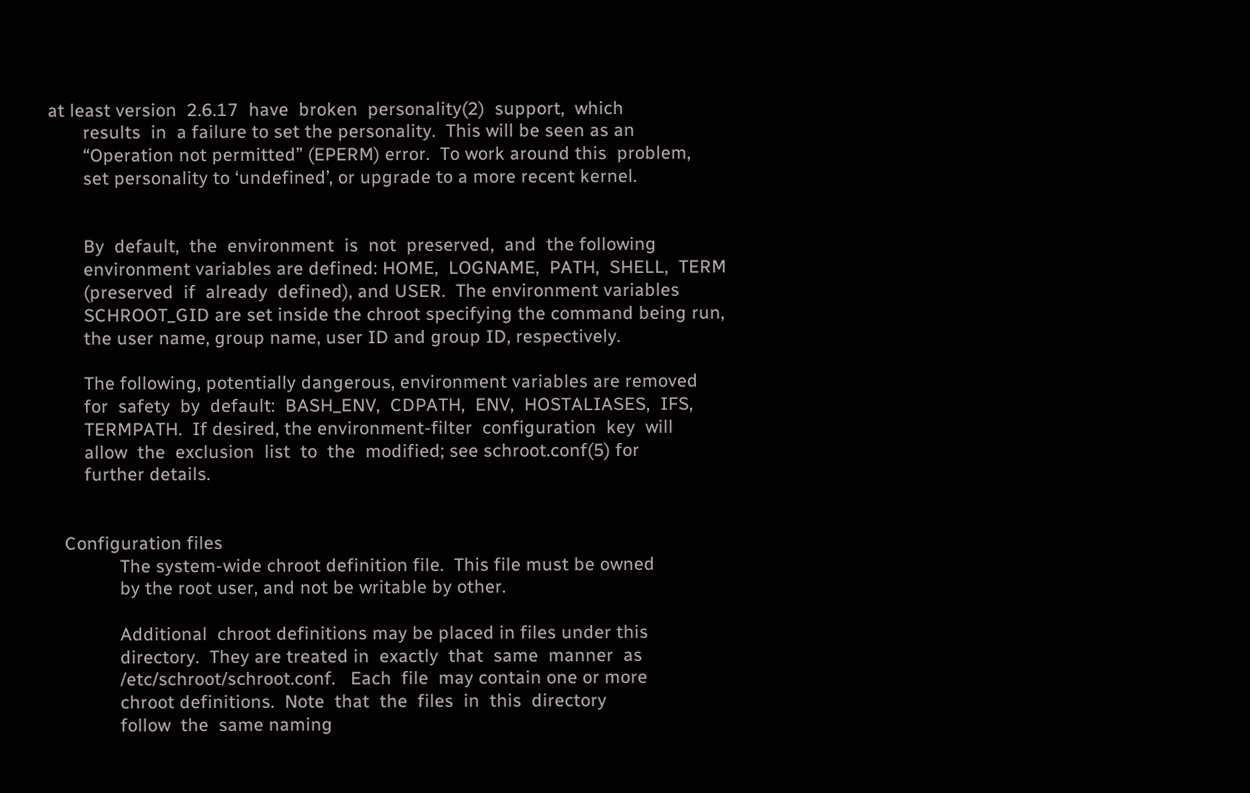at least version  2.6.17  have  broken  personality(2)  support,  which
       results  in  a failure to set the personality.  This will be seen as an
       “Operation not permitted” (EPERM) error.  To work around this  problem,
       set personality to ‘undefined’, or upgrade to a more recent kernel.


       By  default,  the  environment  is  not  preserved,  and  the following
       environment variables are defined: HOME,  LOGNAME,  PATH,  SHELL,  TERM
       (preserved  if  already  defined), and USER.  The environment variables
       SCHROOT_GID are set inside the chroot specifying the command being run,
       the user name, group name, user ID and group ID, respectively.

       The following, potentially dangerous, environment variables are removed
       for  safety  by  default:  BASH_ENV,  CDPATH,  ENV,  HOSTALIASES,  IFS,
       TERMPATH.  If desired, the environment-filter  configuration  key  will
       allow  the  exclusion  list  to  the  modified; see schroot.conf(5) for
       further details.


   Configuration files
              The system-wide chroot definition file.  This file must be owned
              by the root user, and not be writable by other.

              Additional  chroot definitions may be placed in files under this
              directory.  They are treated in  exactly  that  same  manner  as
              /etc/schroot/schroot.conf.   Each  file  may contain one or more
              chroot definitions.  Note  that  the  files  in  this  directory
              follow  the  same naming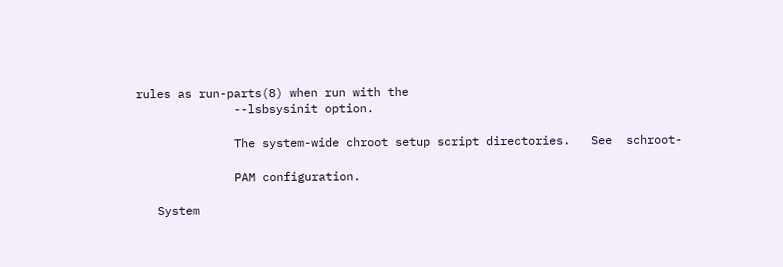rules as run-parts(8) when run with the
              --lsbsysinit option.

              The system-wide chroot setup script directories.   See  schroot-

              PAM configuration.

   System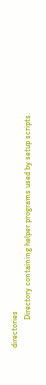directories
              Directory containing helper programs used by setup scripts.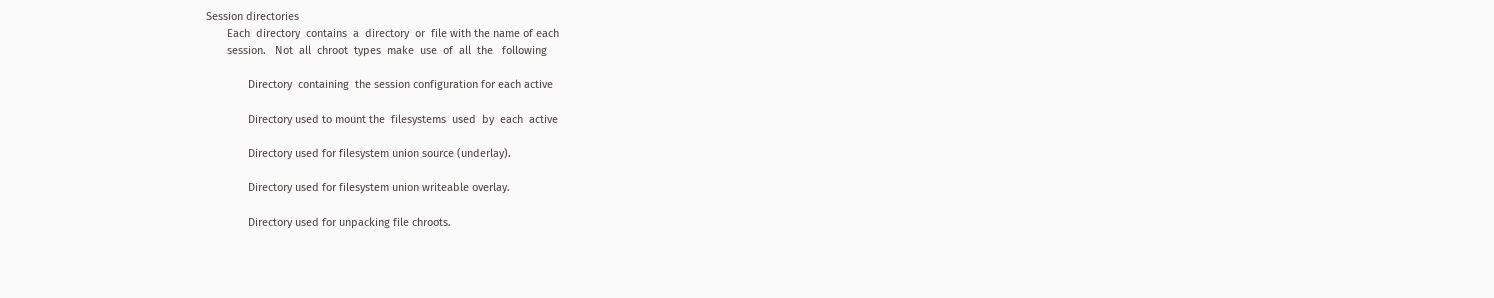Session directories
       Each  directory  contains  a  directory  or  file with the name of each
       session.   Not  all  chroot  types  make  use  of  all  the   following

              Directory  containing  the session configuration for each active

              Directory used to mount the  filesystems  used  by  each  active

              Directory used for filesystem union source (underlay).

              Directory used for filesystem union writeable overlay.

              Directory used for unpacking file chroots.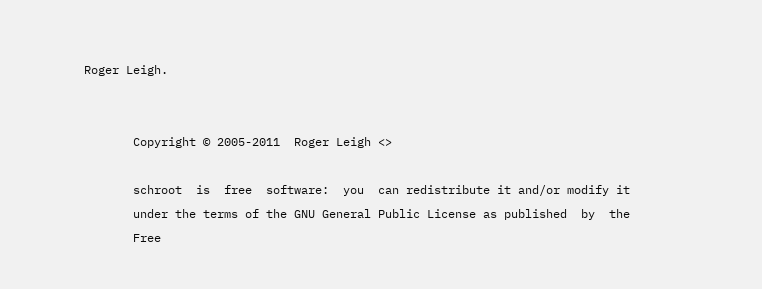Roger Leigh.


       Copyright © 2005-2011  Roger Leigh <>

       schroot  is  free  software:  you  can redistribute it and/or modify it
       under the terms of the GNU General Public License as published  by  the
       Free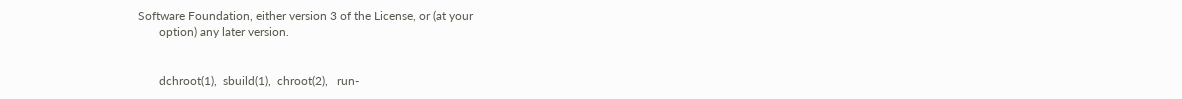Software Foundation, either version 3 of the License, or (at your
       option) any later version.


       dchroot(1),  sbuild(1),  chroot(2),   run-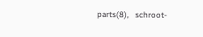parts(8),   schroot-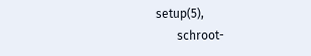setup(5),
       schroot-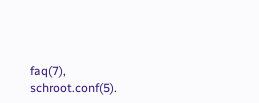faq(7), schroot.conf(5).